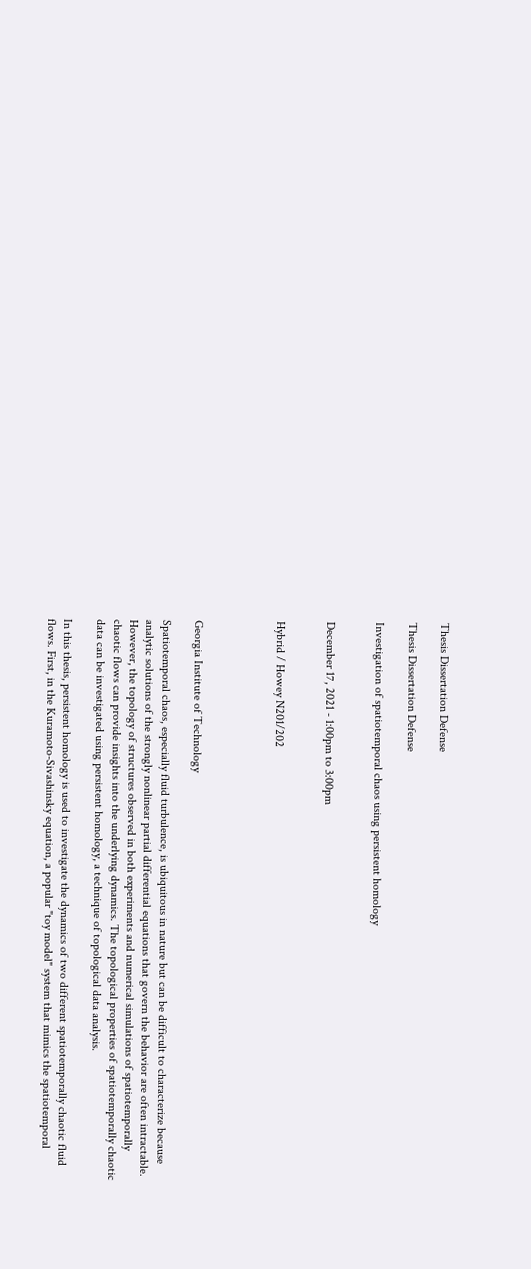Thesis Dissertation Defense

Thesis Dissertation Defense

Investigation of spatiotemporal chaos using persistent homology


December 17, 2021 - 1:00pm to 3:00pm


Hybrid / Howey N201/202




Georgia Institute of Technology

Spatiotemporal chaos, especially fluid turbulence, is ubiquitous in nature but can be difficult to characterize because analytic solutions of the strongly nonlinear partial differential equations that govern the behavior are often intractable. However, the topology of structures observed in both experiments and numerical simulations of spatiotemporally chaotic flows can provide insights into the underlying dynamics. The topological properties of spatiotemporally chaotic data can be investigated using persistent homology, a technique of topological data analysis.

In this thesis, persistent homology is used to investigate the dynamics of two different spatiotemporally chaotic fluid flows. First, in the Kuramoto-Sivashinsky equation, a popular "toy model" system that mimics the spatiotemporal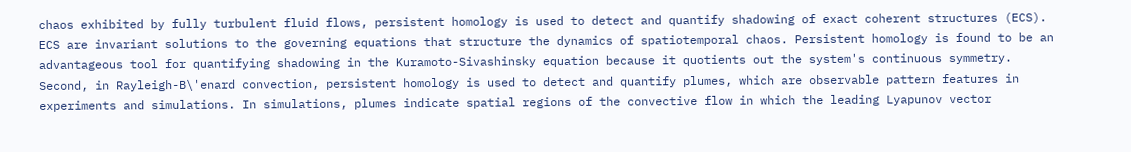chaos exhibited by fully turbulent fluid flows, persistent homology is used to detect and quantify shadowing of exact coherent structures (ECS). ECS are invariant solutions to the governing equations that structure the dynamics of spatiotemporal chaos. Persistent homology is found to be an advantageous tool for quantifying shadowing in the Kuramoto-Sivashinsky equation because it quotients out the system's continuous symmetry. Second, in Rayleigh-B\'enard convection, persistent homology is used to detect and quantify plumes, which are observable pattern features in experiments and simulations. In simulations, plumes indicate spatial regions of the convective flow in which the leading Lyapunov vector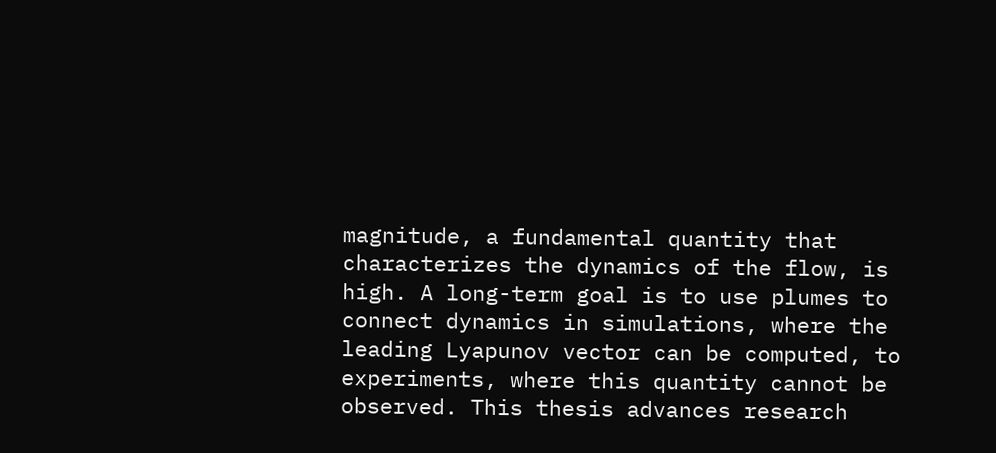magnitude, a fundamental quantity that characterizes the dynamics of the flow, is high. A long-term goal is to use plumes to connect dynamics in simulations, where the leading Lyapunov vector can be computed, to experiments, where this quantity cannot be observed. This thesis advances research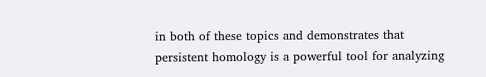in both of these topics and demonstrates that persistent homology is a powerful tool for analyzing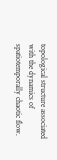topological structure associated with the dynamics of spatiotemporally chaotic flow.